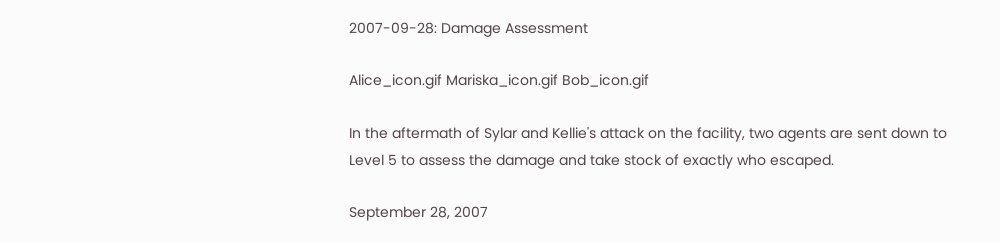2007-09-28: Damage Assessment

Alice_icon.gif Mariska_icon.gif Bob_icon.gif

In the aftermath of Sylar and Kellie's attack on the facility, two agents are sent down to Level 5 to assess the damage and take stock of exactly who escaped.

September 28, 2007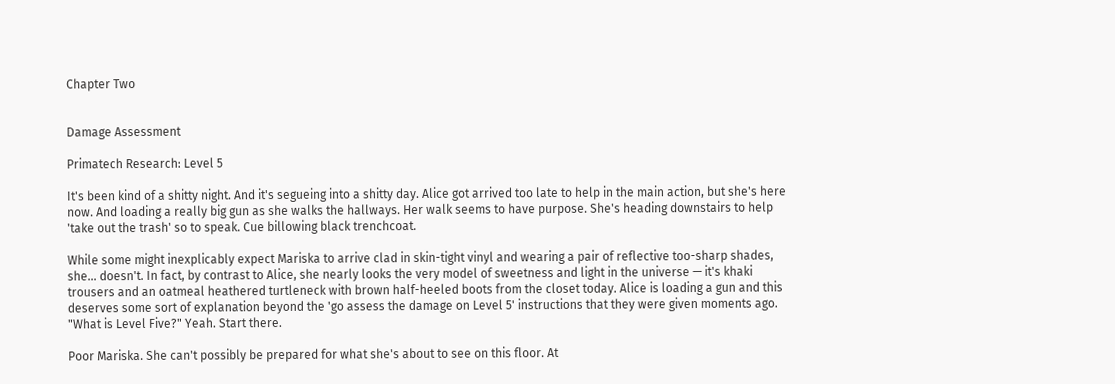Chapter Two


Damage Assessment

Primatech Research: Level 5

It's been kind of a shitty night. And it's segueing into a shitty day. Alice got arrived too late to help in the main action, but she's here now. And loading a really big gun as she walks the hallways. Her walk seems to have purpose. She's heading downstairs to help 'take out the trash' so to speak. Cue billowing black trenchcoat.

While some might inexplicably expect Mariska to arrive clad in skin-tight vinyl and wearing a pair of reflective too-sharp shades, she… doesn't. In fact, by contrast to Alice, she nearly looks the very model of sweetness and light in the universe — it's khaki trousers and an oatmeal heathered turtleneck with brown half-heeled boots from the closet today. Alice is loading a gun and this deserves some sort of explanation beyond the 'go assess the damage on Level 5' instructions that they were given moments ago. "What is Level Five?" Yeah. Start there.

Poor Mariska. She can't possibly be prepared for what she's about to see on this floor. At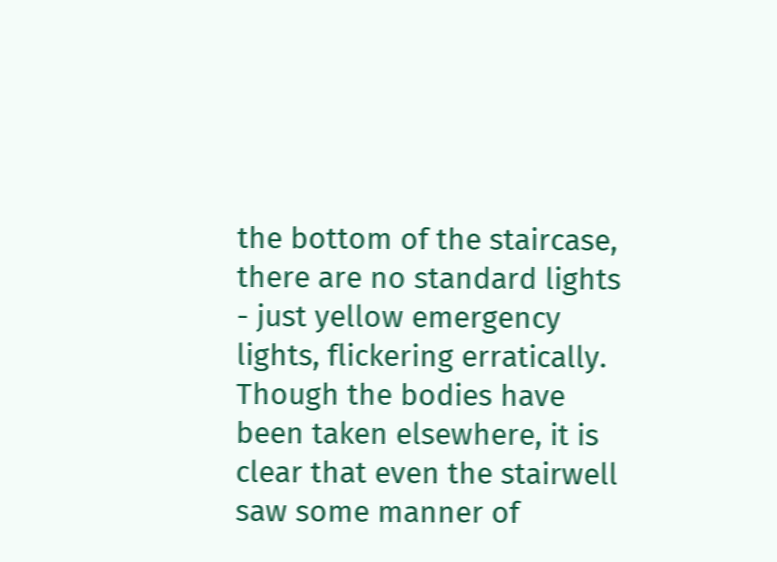the bottom of the staircase, there are no standard lights - just yellow emergency lights, flickering erratically. Though the bodies have been taken elsewhere, it is clear that even the stairwell saw some manner of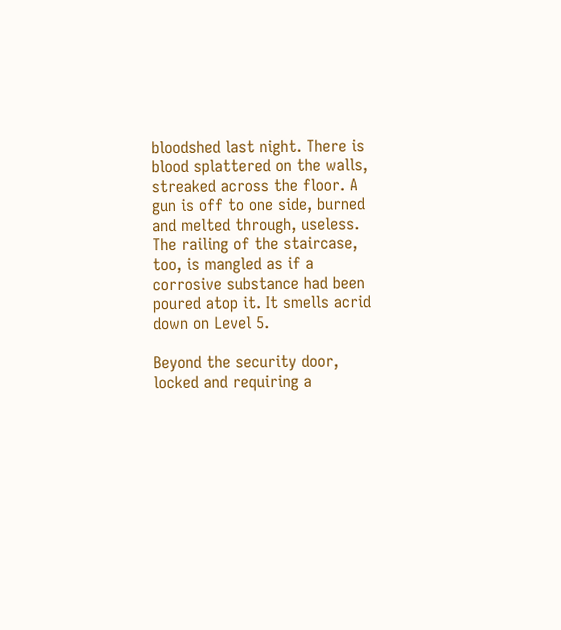bloodshed last night. There is blood splattered on the walls, streaked across the floor. A gun is off to one side, burned and melted through, useless. The railing of the staircase, too, is mangled as if a corrosive substance had been poured atop it. It smells acrid down on Level 5.

Beyond the security door, locked and requiring a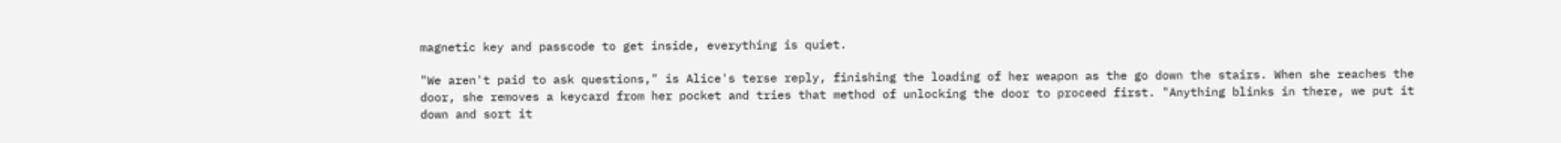magnetic key and passcode to get inside, everything is quiet.

"We aren't paid to ask questions," is Alice's terse reply, finishing the loading of her weapon as the go down the stairs. When she reaches the door, she removes a keycard from her pocket and tries that method of unlocking the door to proceed first. "Anything blinks in there, we put it down and sort it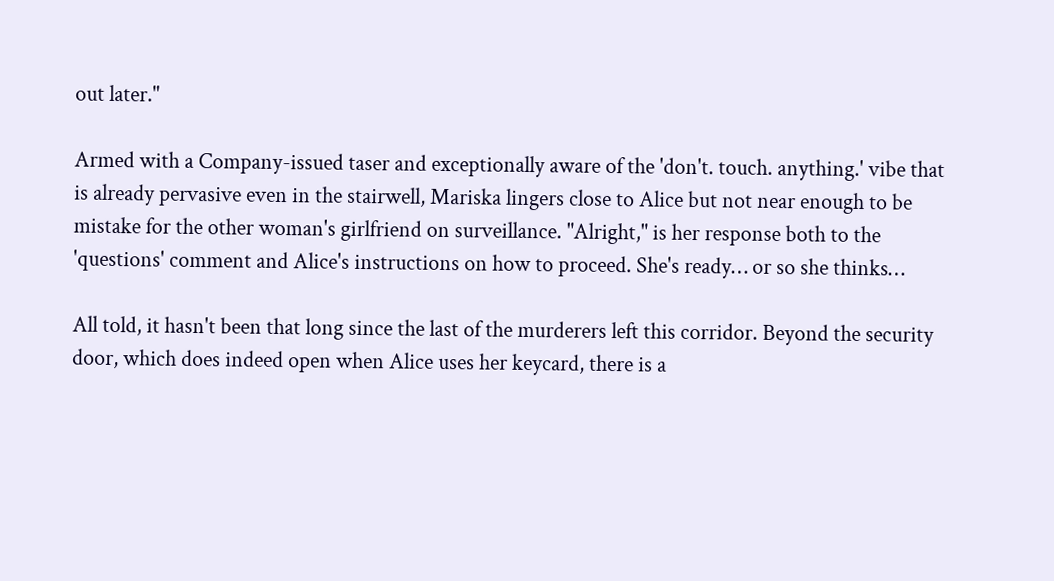out later."

Armed with a Company-issued taser and exceptionally aware of the 'don't. touch. anything.' vibe that is already pervasive even in the stairwell, Mariska lingers close to Alice but not near enough to be mistake for the other woman's girlfriend on surveillance. "Alright," is her response both to the 'questions' comment and Alice's instructions on how to proceed. She's ready… or so she thinks…

All told, it hasn't been that long since the last of the murderers left this corridor. Beyond the security door, which does indeed open when Alice uses her keycard, there is a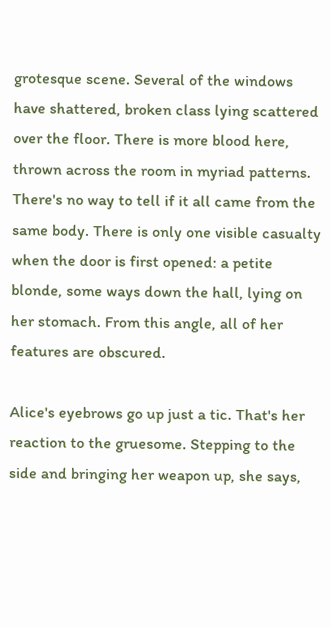grotesque scene. Several of the windows have shattered, broken class lying scattered over the floor. There is more blood here, thrown across the room in myriad patterns. There's no way to tell if it all came from the same body. There is only one visible casualty when the door is first opened: a petite blonde, some ways down the hall, lying on her stomach. From this angle, all of her features are obscured.

Alice's eyebrows go up just a tic. That's her reaction to the gruesome. Stepping to the side and bringing her weapon up, she says,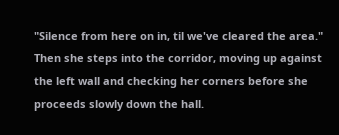"Silence from here on in, til we've cleared the area." Then she steps into the corridor, moving up against the left wall and checking her corners before she proceeds slowly down the hall.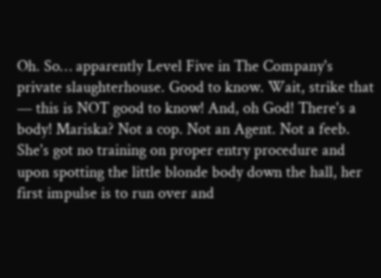Oh. So… apparently Level Five in The Company's private slaughterhouse. Good to know. Wait, strike that — this is NOT good to know! And, oh God! There's a body! Mariska? Not a cop. Not an Agent. Not a feeb. She's got no training on proper entry procedure and upon spotting the little blonde body down the hall, her first impulse is to run over and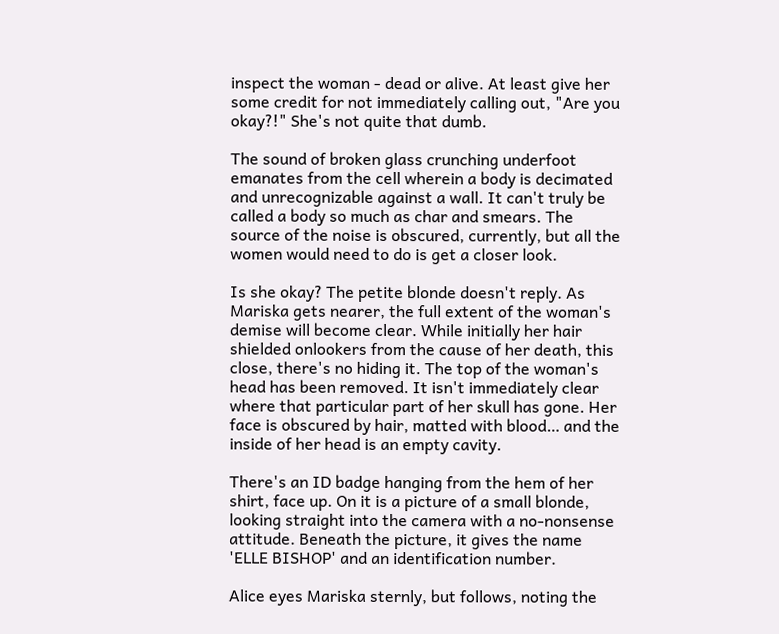inspect the woman - dead or alive. At least give her some credit for not immediately calling out, "Are you okay?!" She's not quite that dumb.

The sound of broken glass crunching underfoot emanates from the cell wherein a body is decimated and unrecognizable against a wall. It can't truly be called a body so much as char and smears. The source of the noise is obscured, currently, but all the women would need to do is get a closer look.

Is she okay? The petite blonde doesn't reply. As Mariska gets nearer, the full extent of the woman's demise will become clear. While initially her hair shielded onlookers from the cause of her death, this close, there's no hiding it. The top of the woman's head has been removed. It isn't immediately clear where that particular part of her skull has gone. Her face is obscured by hair, matted with blood… and the inside of her head is an empty cavity.

There's an ID badge hanging from the hem of her shirt, face up. On it is a picture of a small blonde, looking straight into the camera with a no-nonsense attitude. Beneath the picture, it gives the name 'ELLE BISHOP' and an identification number.

Alice eyes Mariska sternly, but follows, noting the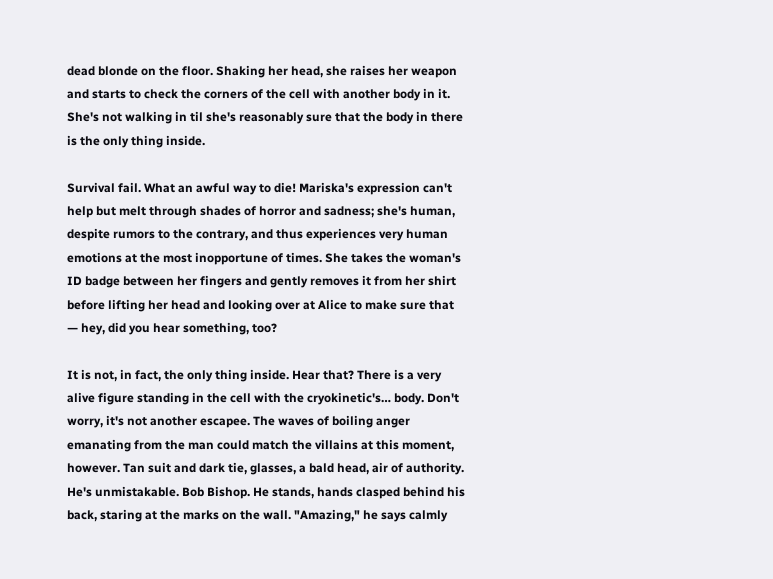dead blonde on the floor. Shaking her head, she raises her weapon and starts to check the corners of the cell with another body in it. She's not walking in til she's reasonably sure that the body in there is the only thing inside.

Survival fail. What an awful way to die! Mariska's expression can't help but melt through shades of horror and sadness; she's human, despite rumors to the contrary, and thus experiences very human emotions at the most inopportune of times. She takes the woman's ID badge between her fingers and gently removes it from her shirt before lifting her head and looking over at Alice to make sure that — hey, did you hear something, too?

It is not, in fact, the only thing inside. Hear that? There is a very alive figure standing in the cell with the cryokinetic's… body. Don't worry, it's not another escapee. The waves of boiling anger emanating from the man could match the villains at this moment, however. Tan suit and dark tie, glasses, a bald head, air of authority. He's unmistakable. Bob Bishop. He stands, hands clasped behind his back, staring at the marks on the wall. "Amazing," he says calmly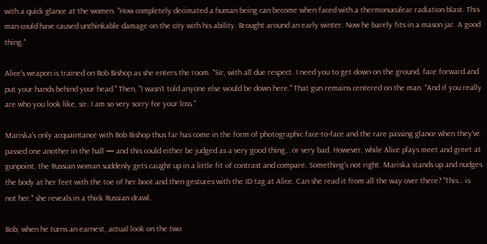with a quick glance at the women. "How completely decimated a human being can become when faced with a thermonuculear radiation blast. This man could have caused unthinkable damage on the city with his ability. Brought around an early winter. Now he barely fits in a mason jar. A good thing."

Alice's weapon is trained on Bob Bishop as she enters the room. "Sir, with all due respect. I need you to get down on the ground, face forward and put your hands behind your head." Then, "I wasn't told anyone else would be down here." That gun remains centered on the man. "And if you really are who you look like, sir. I am so very sorry for your loss."

Mariska's only acquaintance with Bob Bishop thus far has come in the form of photographic face-to-face and the rare passing glance when they've passed one another in the hall — and this could either be judged as a very good thing… or very bad. However, while Alice plays meet and greet at gunpoint, the Russian woman suddenly gets caught up in a little fit of contrast and compare. Something's not right. Mariska stands up and nudges the body at her feet with the toe of her boot and then gestures with the ID tag at Alice. Can she read it from all the way over there? "This… is not her," she reveals in a thick Russian drawl.

Bob, when he turns an earnest, actual look on the two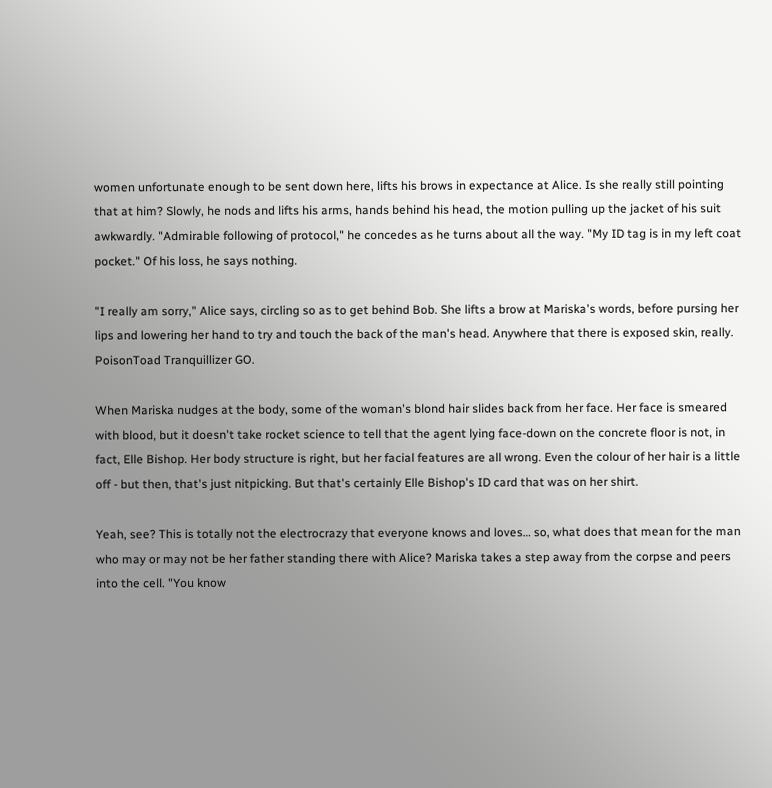women unfortunate enough to be sent down here, lifts his brows in expectance at Alice. Is she really still pointing that at him? Slowly, he nods and lifts his arms, hands behind his head, the motion pulling up the jacket of his suit awkwardly. "Admirable following of protocol," he concedes as he turns about all the way. "My ID tag is in my left coat pocket." Of his loss, he says nothing.

"I really am sorry," Alice says, circling so as to get behind Bob. She lifts a brow at Mariska's words, before pursing her lips and lowering her hand to try and touch the back of the man's head. Anywhere that there is exposed skin, really. PoisonToad Tranquillizer GO.

When Mariska nudges at the body, some of the woman's blond hair slides back from her face. Her face is smeared with blood, but it doesn't take rocket science to tell that the agent lying face-down on the concrete floor is not, in fact, Elle Bishop. Her body structure is right, but her facial features are all wrong. Even the colour of her hair is a little off - but then, that's just nitpicking. But that's certainly Elle Bishop's ID card that was on her shirt.

Yeah, see? This is totally not the electrocrazy that everyone knows and loves… so, what does that mean for the man who may or may not be her father standing there with Alice? Mariska takes a step away from the corpse and peers into the cell. "You know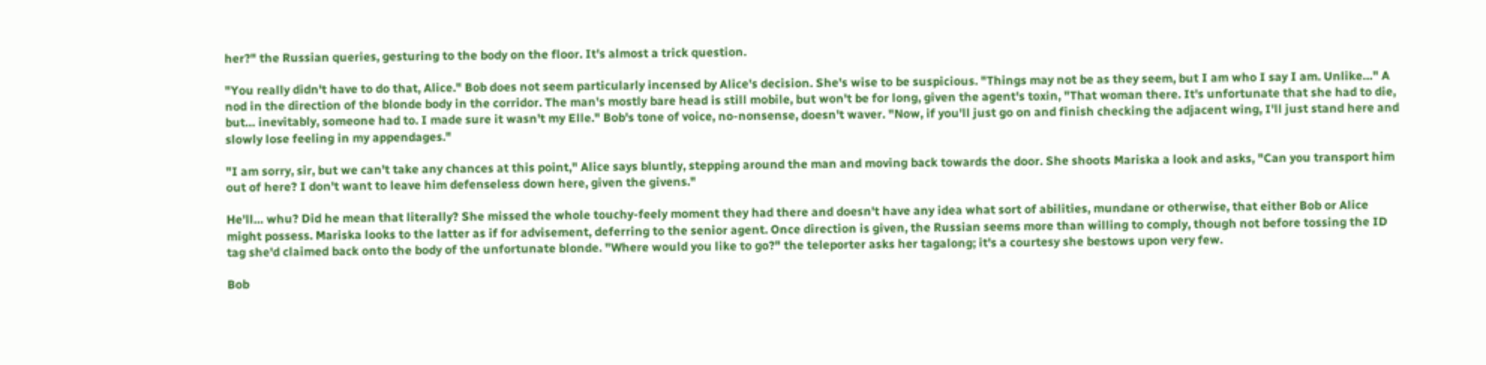her?" the Russian queries, gesturing to the body on the floor. It's almost a trick question.

"You really didn't have to do that, Alice." Bob does not seem particularly incensed by Alice's decision. She's wise to be suspicious. "Things may not be as they seem, but I am who I say I am. Unlike…" A nod in the direction of the blonde body in the corridor. The man's mostly bare head is still mobile, but won't be for long, given the agent's toxin, "That woman there. It's unfortunate that she had to die, but… inevitably, someone had to. I made sure it wasn't my Elle." Bob's tone of voice, no-nonsense, doesn't waver. "Now, if you'll just go on and finish checking the adjacent wing, I'll just stand here and slowly lose feeling in my appendages."

"I am sorry, sir, but we can't take any chances at this point," Alice says bluntly, stepping around the man and moving back towards the door. She shoots Mariska a look and asks, "Can you transport him out of here? I don't want to leave him defenseless down here, given the givens."

He'll… whu? Did he mean that literally? She missed the whole touchy-feely moment they had there and doesn't have any idea what sort of abilities, mundane or otherwise, that either Bob or Alice might possess. Mariska looks to the latter as if for advisement, deferring to the senior agent. Once direction is given, the Russian seems more than willing to comply, though not before tossing the ID tag she'd claimed back onto the body of the unfortunate blonde. "Where would you like to go?" the teleporter asks her tagalong; it's a courtesy she bestows upon very few.

Bob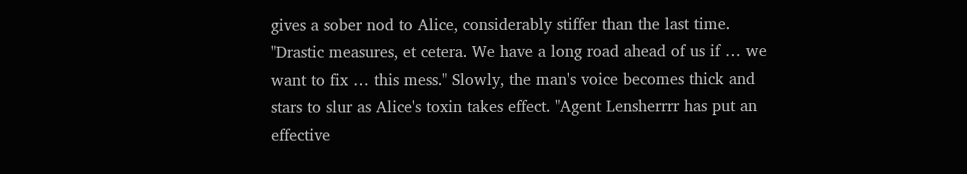gives a sober nod to Alice, considerably stiffer than the last time. "Drastic measures, et cetera. We have a long road ahead of us if … we want to fix … this mess." Slowly, the man's voice becomes thick and stars to slur as Alice's toxin takes effect. "Agent Lensherrrr has put an effective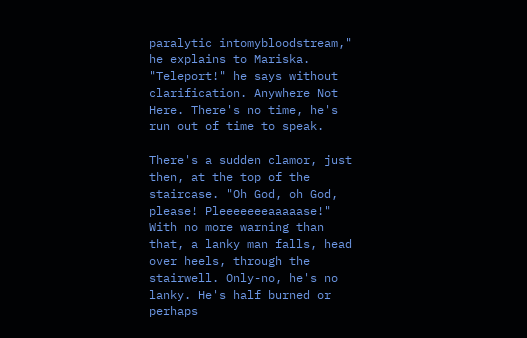paralytic intomybloodstream," he explains to Mariska. "Teleport!" he says without clarification. Anywhere Not Here. There's no time, he's run out of time to speak.

There's a sudden clamor, just then, at the top of the staircase. "Oh God, oh God, please! Pleeeeeeeaaaaase!" With no more warning than that, a lanky man falls, head over heels, through the stairwell. Only-no, he's no lanky. He's half burned or perhaps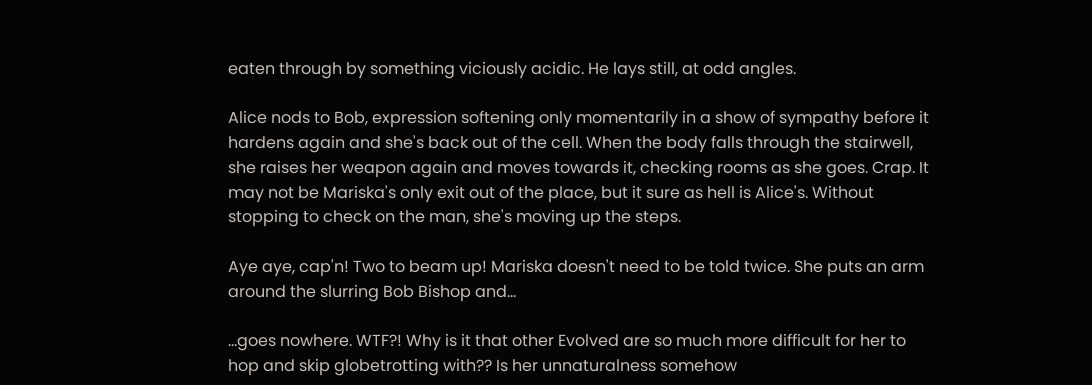eaten through by something viciously acidic. He lays still, at odd angles.

Alice nods to Bob, expression softening only momentarily in a show of sympathy before it hardens again and she's back out of the cell. When the body falls through the stairwell, she raises her weapon again and moves towards it, checking rooms as she goes. Crap. It may not be Mariska's only exit out of the place, but it sure as hell is Alice's. Without stopping to check on the man, she's moving up the steps.

Aye aye, cap'n! Two to beam up! Mariska doesn't need to be told twice. She puts an arm around the slurring Bob Bishop and…

…goes nowhere. WTF?! Why is it that other Evolved are so much more difficult for her to hop and skip globetrotting with?? Is her unnaturalness somehow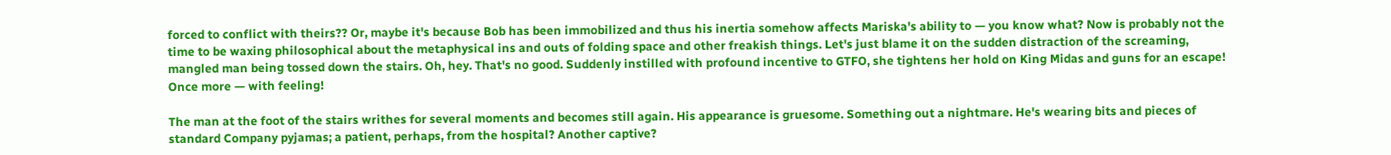forced to conflict with theirs?? Or, maybe it's because Bob has been immobilized and thus his inertia somehow affects Mariska's ability to — you know what? Now is probably not the time to be waxing philosophical about the metaphysical ins and outs of folding space and other freakish things. Let's just blame it on the sudden distraction of the screaming, mangled man being tossed down the stairs. Oh, hey. That's no good. Suddenly instilled with profound incentive to GTFO, she tightens her hold on King Midas and guns for an escape! Once more — with feeling!

The man at the foot of the stairs writhes for several moments and becomes still again. His appearance is gruesome. Something out a nightmare. He's wearing bits and pieces of standard Company pyjamas; a patient, perhaps, from the hospital? Another captive?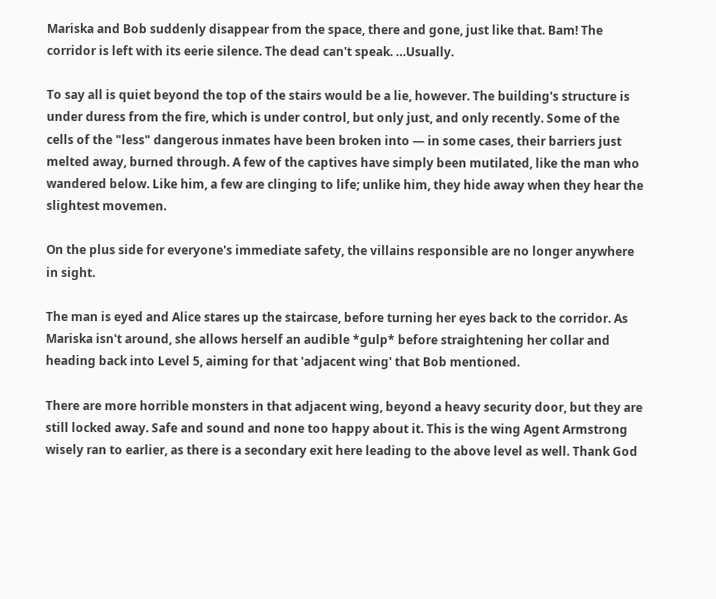Mariska and Bob suddenly disappear from the space, there and gone, just like that. Bam! The corridor is left with its eerie silence. The dead can't speak. …Usually.

To say all is quiet beyond the top of the stairs would be a lie, however. The building's structure is under duress from the fire, which is under control, but only just, and only recently. Some of the cells of the "less" dangerous inmates have been broken into — in some cases, their barriers just melted away, burned through. A few of the captives have simply been mutilated, like the man who wandered below. Like him, a few are clinging to life; unlike him, they hide away when they hear the slightest movemen.

On the plus side for everyone's immediate safety, the villains responsible are no longer anywhere in sight.

The man is eyed and Alice stares up the staircase, before turning her eyes back to the corridor. As Mariska isn't around, she allows herself an audible *gulp* before straightening her collar and heading back into Level 5, aiming for that 'adjacent wing' that Bob mentioned.

There are more horrible monsters in that adjacent wing, beyond a heavy security door, but they are still locked away. Safe and sound and none too happy about it. This is the wing Agent Armstrong wisely ran to earlier, as there is a secondary exit here leading to the above level as well. Thank God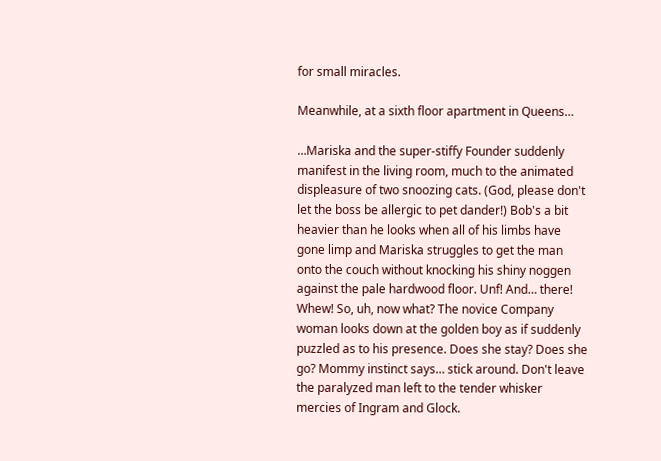for small miracles.

Meanwhile, at a sixth floor apartment in Queens…

…Mariska and the super-stiffy Founder suddenly manifest in the living room, much to the animated displeasure of two snoozing cats. (God, please don't let the boss be allergic to pet dander!) Bob's a bit heavier than he looks when all of his limbs have gone limp and Mariska struggles to get the man onto the couch without knocking his shiny noggen against the pale hardwood floor. Unf! And… there! Whew! So, uh, now what? The novice Company woman looks down at the golden boy as if suddenly puzzled as to his presence. Does she stay? Does she go? Mommy instinct says… stick around. Don't leave the paralyzed man left to the tender whisker mercies of Ingram and Glock.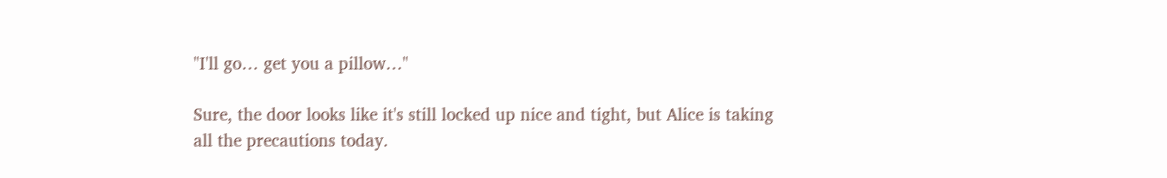"I'll go… get you a pillow…"

Sure, the door looks like it's still locked up nice and tight, but Alice is taking all the precautions today.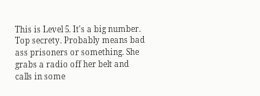This is Level 5. It's a big number. Top secrety. Probably means bad ass prisoners or something. She grabs a radio off her belt and calls in some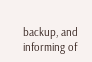backup, and informing of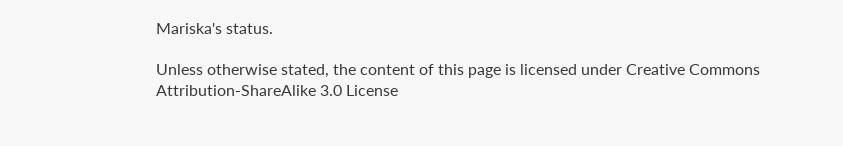Mariska's status.

Unless otherwise stated, the content of this page is licensed under Creative Commons Attribution-ShareAlike 3.0 License